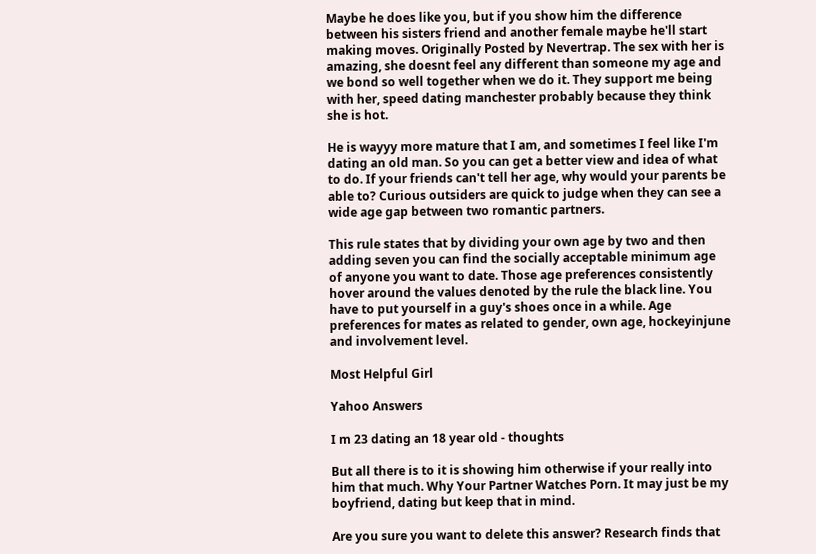Maybe he does like you, but if you show him the difference between his sisters friend and another female maybe he'll start making moves. Originally Posted by Nevertrap. The sex with her is amazing, she doesnt feel any different than someone my age and we bond so well together when we do it. They support me being with her, speed dating manchester probably because they think she is hot.

He is wayyy more mature that I am, and sometimes I feel like I'm dating an old man. So you can get a better view and idea of what to do. If your friends can't tell her age, why would your parents be able to? Curious outsiders are quick to judge when they can see a wide age gap between two romantic partners.

This rule states that by dividing your own age by two and then adding seven you can find the socially acceptable minimum age of anyone you want to date. Those age preferences consistently hover around the values denoted by the rule the black line. You have to put yourself in a guy's shoes once in a while. Age preferences for mates as related to gender, own age, hockeyinjune and involvement level.

Most Helpful Girl

Yahoo Answers

I m 23 dating an 18 year old - thoughts

But all there is to it is showing him otherwise if your really into him that much. Why Your Partner Watches Porn. It may just be my boyfriend, dating but keep that in mind.

Are you sure you want to delete this answer? Research finds that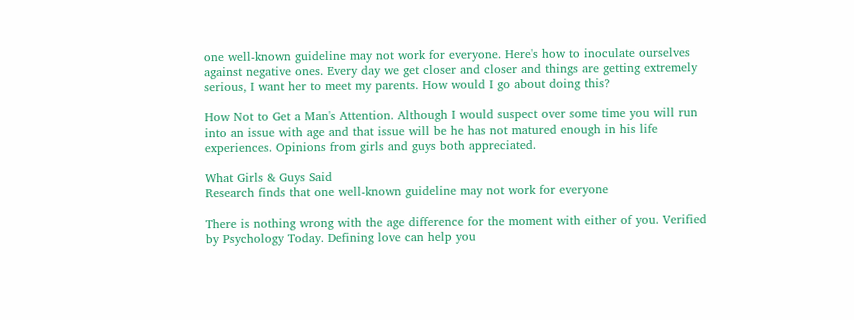one well-known guideline may not work for everyone. Here's how to inoculate ourselves against negative ones. Every day we get closer and closer and things are getting extremely serious, I want her to meet my parents. How would I go about doing this?

How Not to Get a Man's Attention. Although I would suspect over some time you will run into an issue with age and that issue will be he has not matured enough in his life experiences. Opinions from girls and guys both appreciated.

What Girls & Guys Said
Research finds that one well-known guideline may not work for everyone

There is nothing wrong with the age difference for the moment with either of you. Verified by Psychology Today. Defining love can help you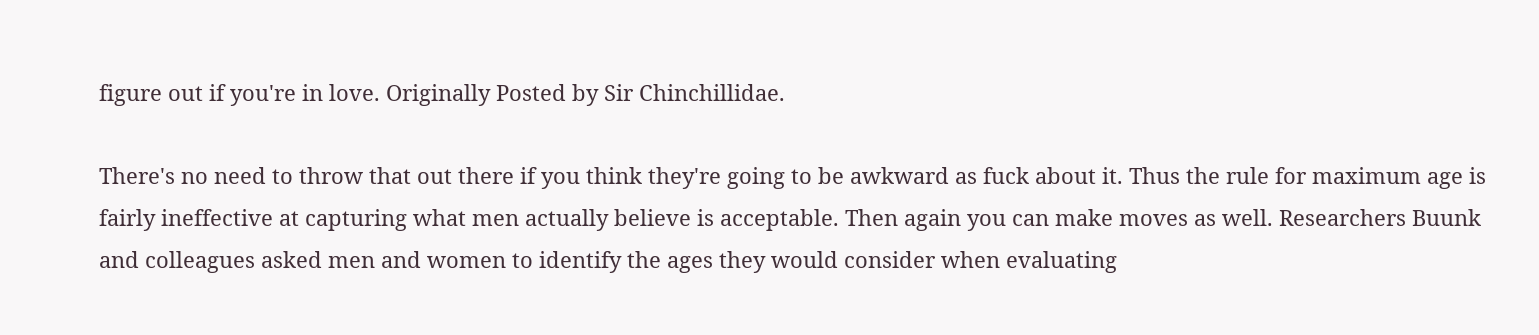figure out if you're in love. Originally Posted by Sir Chinchillidae.

There's no need to throw that out there if you think they're going to be awkward as fuck about it. Thus the rule for maximum age is fairly ineffective at capturing what men actually believe is acceptable. Then again you can make moves as well. Researchers Buunk and colleagues asked men and women to identify the ages they would consider when evaluating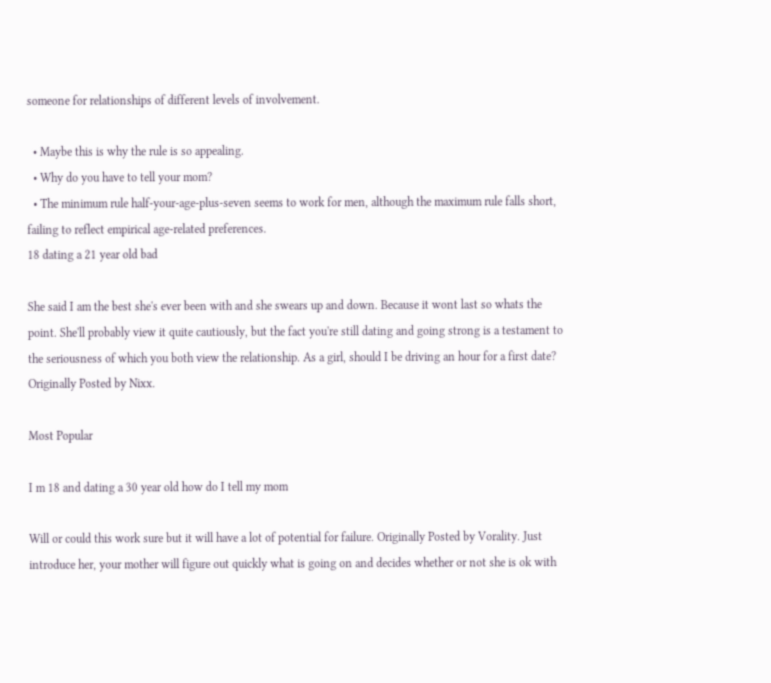someone for relationships of different levels of involvement.

  • Maybe this is why the rule is so appealing.
  • Why do you have to tell your mom?
  • The minimum rule half-your-age-plus-seven seems to work for men, although the maximum rule falls short, failing to reflect empirical age-related preferences.
18 dating a 21 year old bad

She said I am the best she's ever been with and she swears up and down. Because it wont last so whats the point. She'll probably view it quite cautiously, but the fact you're still dating and going strong is a testament to the seriousness of which you both view the relationship. As a girl, should I be driving an hour for a first date? Originally Posted by Nixx.

Most Popular

I m 18 and dating a 30 year old how do I tell my mom

Will or could this work sure but it will have a lot of potential for failure. Originally Posted by Vorality. Just introduce her, your mother will figure out quickly what is going on and decides whether or not she is ok with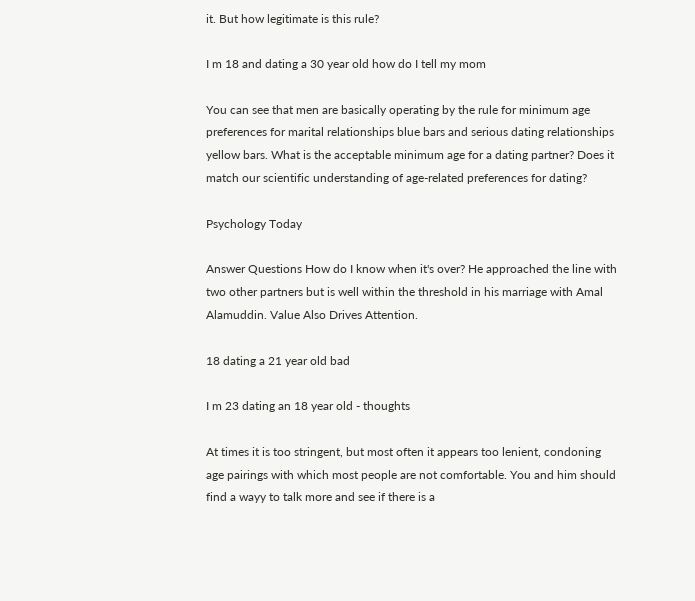it. But how legitimate is this rule?

I m 18 and dating a 30 year old how do I tell my mom

You can see that men are basically operating by the rule for minimum age preferences for marital relationships blue bars and serious dating relationships yellow bars. What is the acceptable minimum age for a dating partner? Does it match our scientific understanding of age-related preferences for dating?

Psychology Today

Answer Questions How do I know when it's over? He approached the line with two other partners but is well within the threshold in his marriage with Amal Alamuddin. Value Also Drives Attention.

18 dating a 21 year old bad

I m 23 dating an 18 year old - thoughts

At times it is too stringent, but most often it appears too lenient, condoning age pairings with which most people are not comfortable. You and him should find a wayy to talk more and see if there is a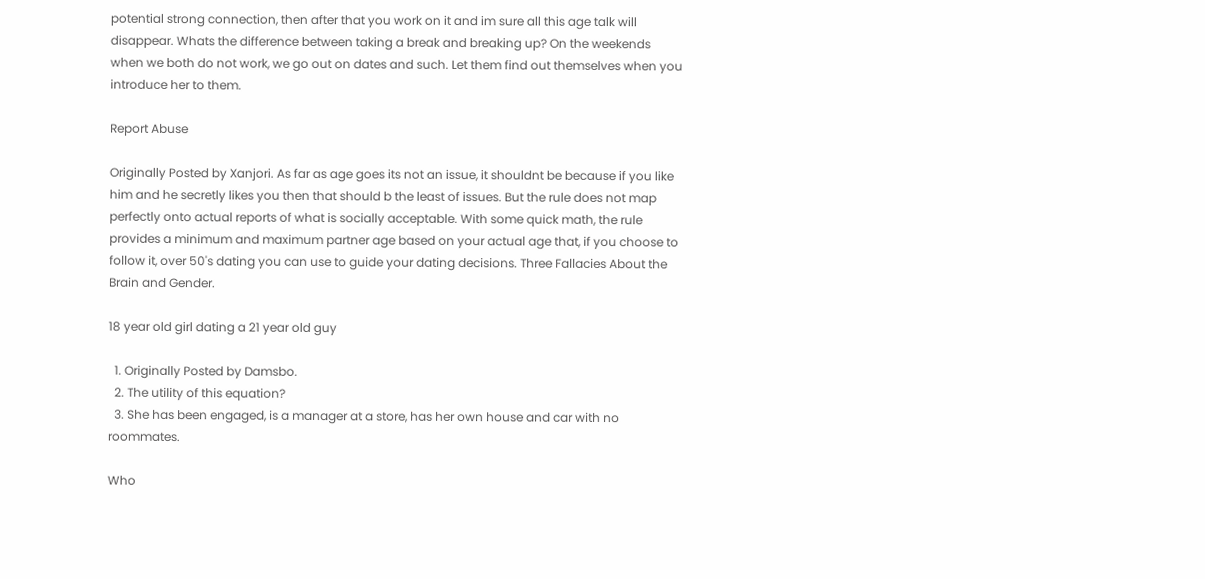potential strong connection, then after that you work on it and im sure all this age talk will disappear. Whats the difference between taking a break and breaking up? On the weekends when we both do not work, we go out on dates and such. Let them find out themselves when you introduce her to them.

Report Abuse

Originally Posted by Xanjori. As far as age goes its not an issue, it shouldnt be because if you like him and he secretly likes you then that should b the least of issues. But the rule does not map perfectly onto actual reports of what is socially acceptable. With some quick math, the rule provides a minimum and maximum partner age based on your actual age that, if you choose to follow it, over 50's dating you can use to guide your dating decisions. Three Fallacies About the Brain and Gender.

18 year old girl dating a 21 year old guy

  1. Originally Posted by Damsbo.
  2. The utility of this equation?
  3. She has been engaged, is a manager at a store, has her own house and car with no roommates.

Who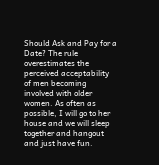Should Ask and Pay for a Date? The rule overestimates the perceived acceptability of men becoming involved with older women. As often as possible, I will go to her house and we will sleep together and hangout and just have fun.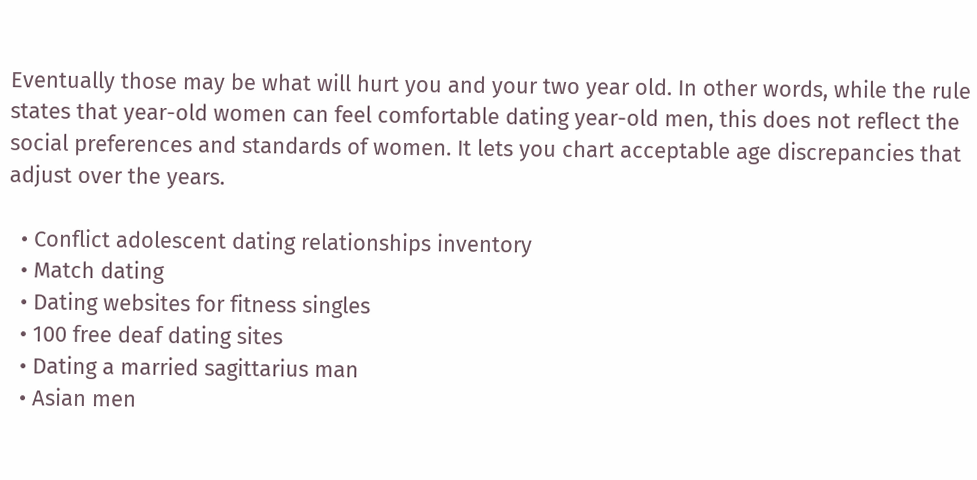Eventually those may be what will hurt you and your two year old. In other words, while the rule states that year-old women can feel comfortable dating year-old men, this does not reflect the social preferences and standards of women. It lets you chart acceptable age discrepancies that adjust over the years.

  • Conflict adolescent dating relationships inventory
  • Match dating
  • Dating websites for fitness singles
  • 100 free deaf dating sites
  • Dating a married sagittarius man
  • Asian men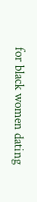for black women dating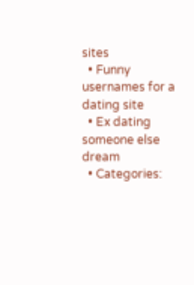sites
  • Funny usernames for a dating site
  • Ex dating someone else dream
  • Categories: